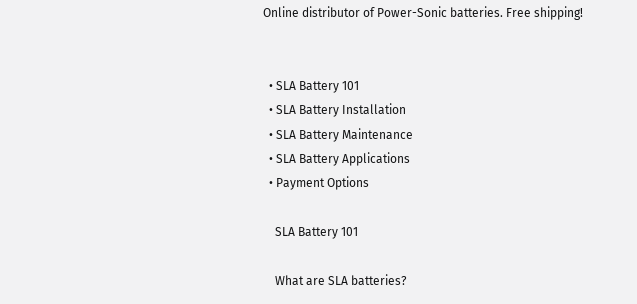Online distributor of Power-Sonic batteries. Free shipping!


  • SLA Battery 101
  • SLA Battery Installation
  • SLA Battery Maintenance
  • SLA Battery Applications
  • Payment Options

    SLA Battery 101

    What are SLA batteries?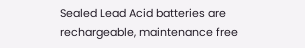Sealed Lead Acid batteries are rechargeable, maintenance free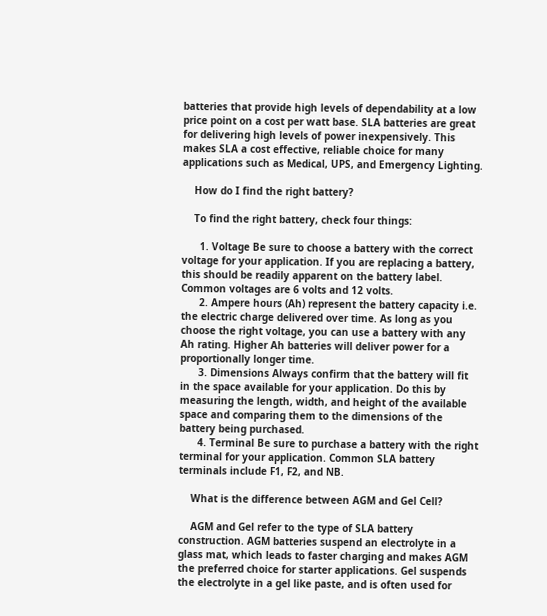batteries that provide high levels of dependability at a low price point on a cost per watt base. SLA batteries are great for delivering high levels of power inexpensively. This makes SLA a cost effective, reliable choice for many applications such as Medical, UPS, and Emergency Lighting.

    How do I find the right battery?

    To find the right battery, check four things:

      1. Voltage Be sure to choose a battery with the correct voltage for your application. If you are replacing a battery, this should be readily apparent on the battery label. Common voltages are 6 volts and 12 volts.
      2. Ampere hours (Ah) represent the battery capacity i.e. the electric charge delivered over time. As long as you choose the right voltage, you can use a battery with any Ah rating. Higher Ah batteries will deliver power for a proportionally longer time.
      3. Dimensions Always confirm that the battery will fit in the space available for your application. Do this by measuring the length, width, and height of the available space and comparing them to the dimensions of the battery being purchased.
      4. Terminal Be sure to purchase a battery with the right terminal for your application. Common SLA battery terminals include F1, F2, and NB.

    What is the difference between AGM and Gel Cell?

    AGM and Gel refer to the type of SLA battery construction. AGM batteries suspend an electrolyte in a glass mat, which leads to faster charging and makes AGM the preferred choice for starter applications. Gel suspends the electrolyte in a gel like paste, and is often used for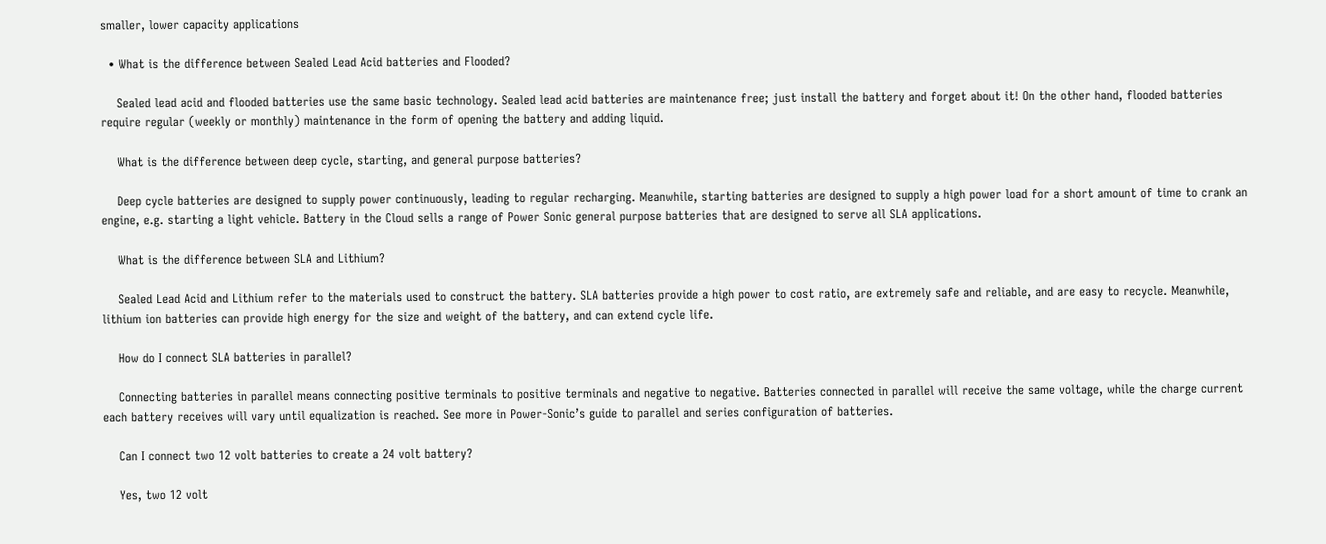smaller, lower capacity applications

  • What is the difference between Sealed Lead Acid batteries and Flooded?

    Sealed lead acid and flooded batteries use the same basic technology. Sealed lead acid batteries are maintenance free; just install the battery and forget about it! On the other hand, flooded batteries require regular (weekly or monthly) maintenance in the form of opening the battery and adding liquid.

    What is the difference between deep cycle, starting, and general purpose batteries?

    Deep cycle batteries are designed to supply power continuously, leading to regular recharging. Meanwhile, starting batteries are designed to supply a high power load for a short amount of time to crank an engine, e.g. starting a light vehicle. Battery in the Cloud sells a range of Power Sonic general purpose batteries that are designed to serve all SLA applications.

    What is the difference between SLA and Lithium?

    Sealed Lead Acid and Lithium refer to the materials used to construct the battery. SLA batteries provide a high power to cost ratio, are extremely safe and reliable, and are easy to recycle. Meanwhile, lithium ion batteries can provide high energy for the size and weight of the battery, and can extend cycle life.

    How do I connect SLA batteries in parallel?

    Connecting batteries in parallel means connecting positive terminals to positive terminals and negative to negative. Batteries connected in parallel will receive the same voltage, while the charge current each battery receives will vary until equalization is reached. See more in Power-Sonic’s guide to parallel and series configuration of batteries.

    Can I connect two 12 volt batteries to create a 24 volt battery?

    Yes, two 12 volt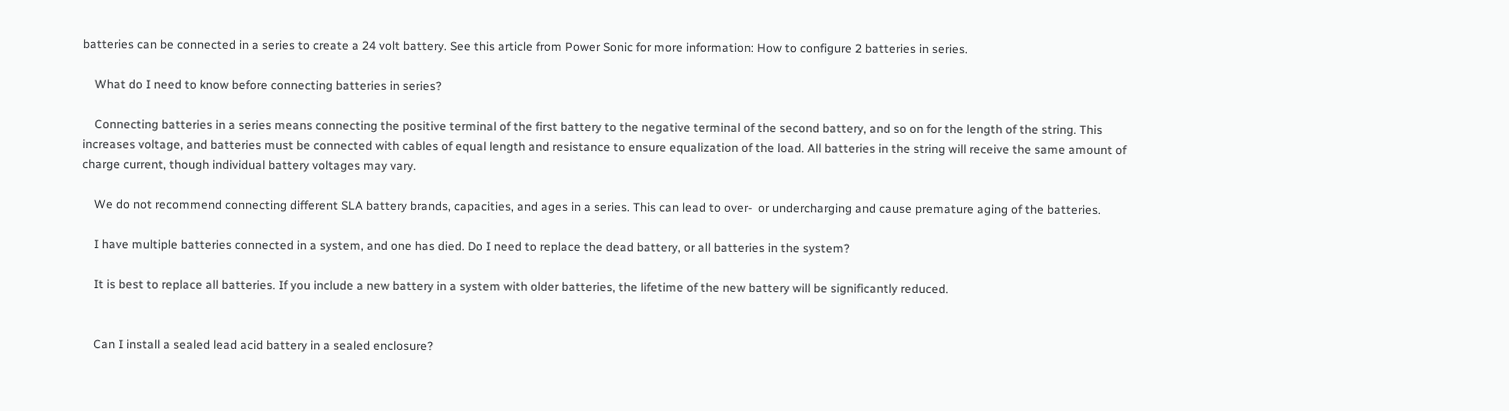batteries can be connected in a series to create a 24 volt battery. See this article from Power Sonic for more information: How to configure 2 batteries in series.

    What do I need to know before connecting batteries in series?

    Connecting batteries in a series means connecting the positive terminal of the first battery to the negative terminal of the second battery, and so on for the length of the string. This increases voltage, and batteries must be connected with cables of equal length and resistance to ensure equalization of the load. All batteries in the string will receive the same amount of charge current, though individual battery voltages may vary.

    We do not recommend connecting different SLA battery brands, capacities, and ages in a series. This can lead to over-  or undercharging and cause premature aging of the batteries.

    I have multiple batteries connected in a system, and one has died. Do I need to replace the dead battery, or all batteries in the system?

    It is best to replace all batteries. If you include a new battery in a system with older batteries, the lifetime of the new battery will be significantly reduced.


    Can I install a sealed lead acid battery in a sealed enclosure?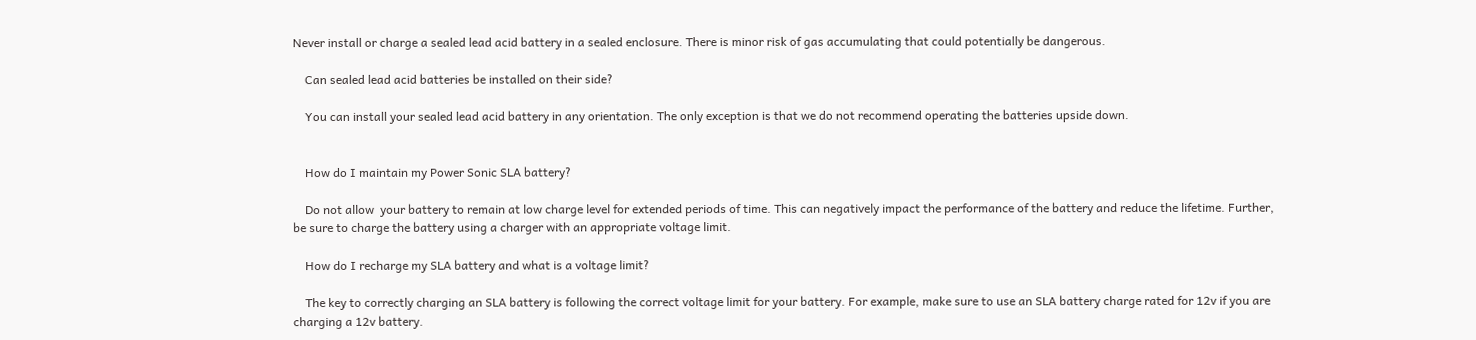Never install or charge a sealed lead acid battery in a sealed enclosure. There is minor risk of gas accumulating that could potentially be dangerous.

    Can sealed lead acid batteries be installed on their side?

    You can install your sealed lead acid battery in any orientation. The only exception is that we do not recommend operating the batteries upside down.


    How do I maintain my Power Sonic SLA battery?

    Do not allow  your battery to remain at low charge level for extended periods of time. This can negatively impact the performance of the battery and reduce the lifetime. Further, be sure to charge the battery using a charger with an appropriate voltage limit.

    How do I recharge my SLA battery and what is a voltage limit?

    The key to correctly charging an SLA battery is following the correct voltage limit for your battery. For example, make sure to use an SLA battery charge rated for 12v if you are charging a 12v battery.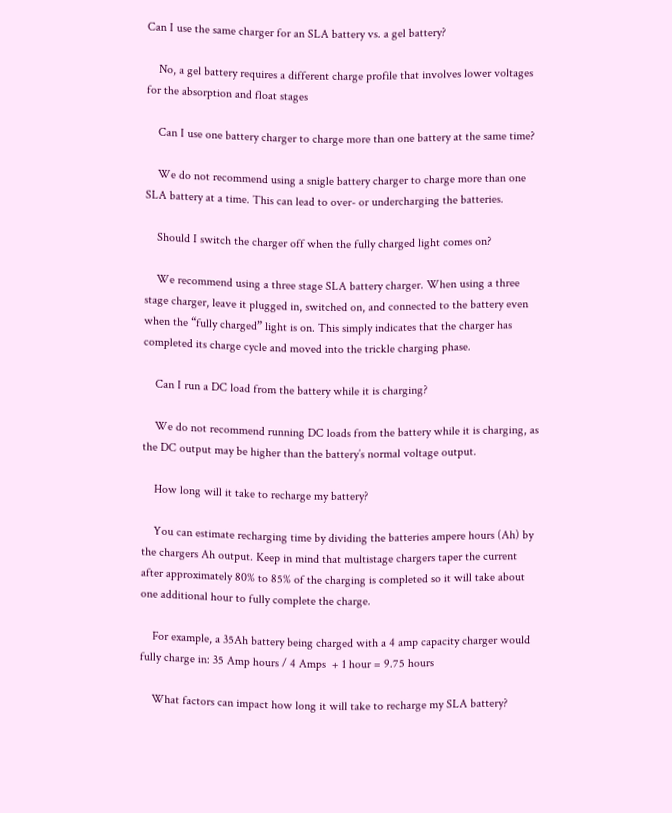Can I use the same charger for an SLA battery vs. a gel battery?

    No, a gel battery requires a different charge profile that involves lower voltages for the absorption and float stages

    Can I use one battery charger to charge more than one battery at the same time?

    We do not recommend using a snigle battery charger to charge more than one SLA battery at a time. This can lead to over- or undercharging the batteries.

    Should I switch the charger off when the fully charged light comes on?

    We recommend using a three stage SLA battery charger. When using a three stage charger, leave it plugged in, switched on, and connected to the battery even when the “fully charged” light is on. This simply indicates that the charger has completed its charge cycle and moved into the trickle charging phase.

    Can I run a DC load from the battery while it is charging?

    We do not recommend running DC loads from the battery while it is charging, as the DC output may be higher than the battery’s normal voltage output.

    How long will it take to recharge my battery?

    You can estimate recharging time by dividing the batteries ampere hours (Ah) by the chargers Ah output. Keep in mind that multistage chargers taper the current after approximately 80% to 85% of the charging is completed so it will take about one additional hour to fully complete the charge.

    For example, a 35Ah battery being charged with a 4 amp capacity charger would fully charge in: 35 Amp hours / 4 Amps  + 1 hour = 9.75 hours

    What factors can impact how long it will take to recharge my SLA battery?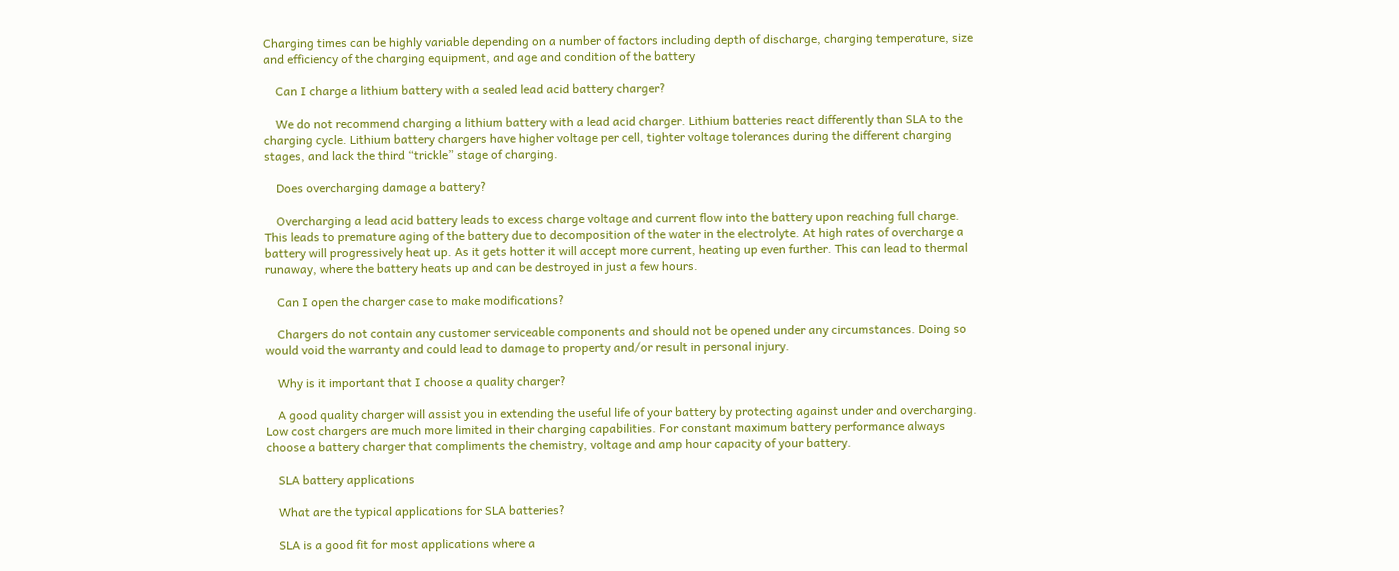Charging times can be highly variable depending on a number of factors including depth of discharge, charging temperature, size and efficiency of the charging equipment, and age and condition of the battery

    Can I charge a lithium battery with a sealed lead acid battery charger?

    We do not recommend charging a lithium battery with a lead acid charger. Lithium batteries react differently than SLA to the charging cycle. Lithium battery chargers have higher voltage per cell, tighter voltage tolerances during the different charging stages, and lack the third “trickle” stage of charging.

    Does overcharging damage a battery?

    Overcharging a lead acid battery leads to excess charge voltage and current flow into the battery upon reaching full charge. This leads to premature aging of the battery due to decomposition of the water in the electrolyte. At high rates of overcharge a battery will progressively heat up. As it gets hotter it will accept more current, heating up even further. This can lead to thermal runaway, where the battery heats up and can be destroyed in just a few hours.

    Can I open the charger case to make modifications?

    Chargers do not contain any customer serviceable components and should not be opened under any circumstances. Doing so would void the warranty and could lead to damage to property and/or result in personal injury.

    Why is it important that I choose a quality charger?

    A good quality charger will assist you in extending the useful life of your battery by protecting against under and overcharging. Low cost chargers are much more limited in their charging capabilities. For constant maximum battery performance always choose a battery charger that compliments the chemistry, voltage and amp hour capacity of your battery.

    SLA battery applications

    What are the typical applications for SLA batteries?

    SLA is a good fit for most applications where a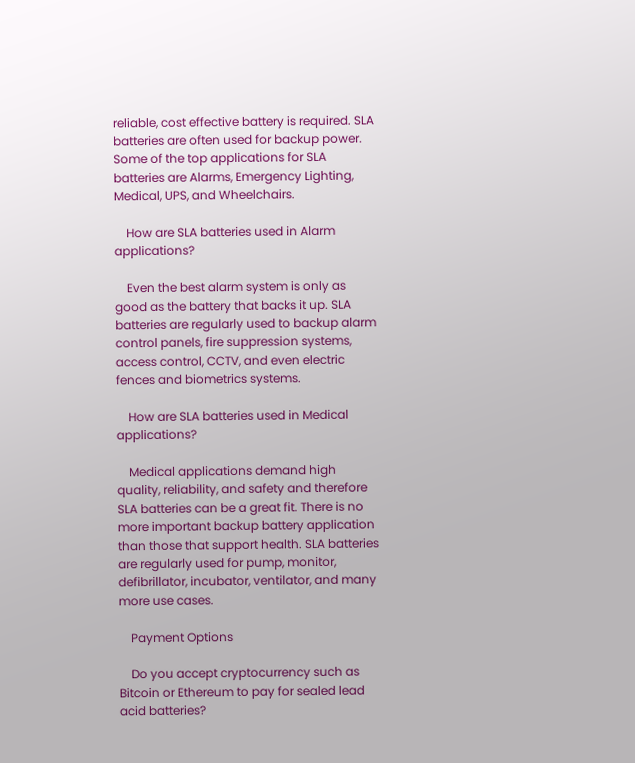reliable, cost effective battery is required. SLA batteries are often used for backup power. Some of the top applications for SLA batteries are Alarms, Emergency Lighting, Medical, UPS, and Wheelchairs.

    How are SLA batteries used in Alarm applications?

    Even the best alarm system is only as good as the battery that backs it up. SLA batteries are regularly used to backup alarm control panels, fire suppression systems, access control, CCTV, and even electric fences and biometrics systems.

    How are SLA batteries used in Medical applications?

    Medical applications demand high quality, reliability, and safety and therefore SLA batteries can be a great fit. There is no more important backup battery application than those that support health. SLA batteries are regularly used for pump, monitor, defibrillator, incubator, ventilator, and many more use cases.

    Payment Options

    Do you accept cryptocurrency such as Bitcoin or Ethereum to pay for sealed lead acid batteries?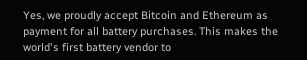Yes, we proudly accept Bitcoin and Ethereum as payment for all battery purchases. This makes the world's first battery vendor to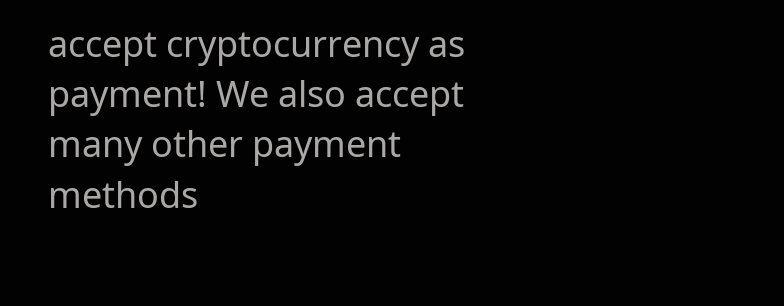accept cryptocurrency as payment! We also accept many other payment methods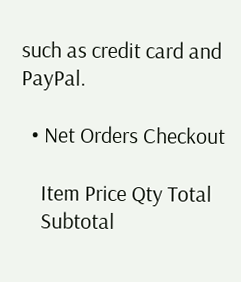such as credit card and PayPal.

  • Net Orders Checkout

    Item Price Qty Total
    Subtotal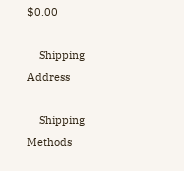$0.00

    Shipping Address

    Shipping Methods